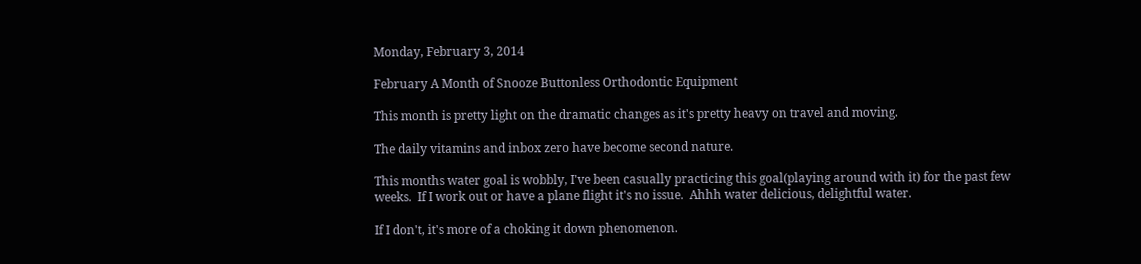Monday, February 3, 2014

February A Month of Snooze Buttonless Orthodontic Equipment

This month is pretty light on the dramatic changes as it's pretty heavy on travel and moving.

The daily vitamins and inbox zero have become second nature.

This months water goal is wobbly, I've been casually practicing this goal(playing around with it) for the past few weeks.  If I work out or have a plane flight it's no issue.  Ahhh water delicious, delightful water.

If I don't, it's more of a choking it down phenomenon.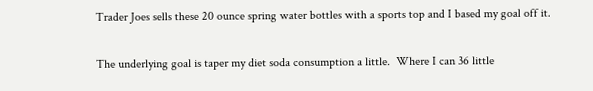Trader Joes sells these 20 ounce spring water bottles with a sports top and I based my goal off it.

The underlying goal is taper my diet soda consumption a little.  Where I can 36 little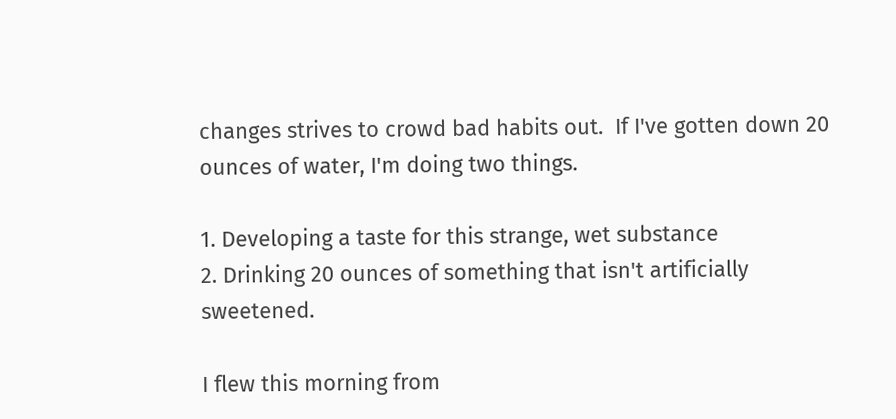changes strives to crowd bad habits out.  If I've gotten down 20 ounces of water, I'm doing two things.

1. Developing a taste for this strange, wet substance
2. Drinking 20 ounces of something that isn't artificially sweetened.

I flew this morning from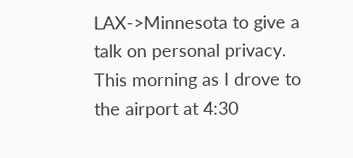LAX->Minnesota to give a talk on personal privacy.   This morning as I drove to the airport at 4:30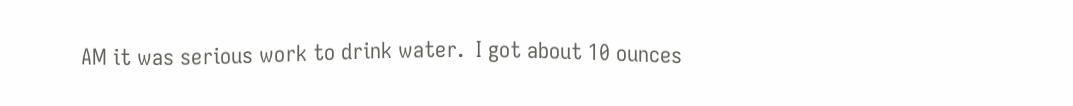AM it was serious work to drink water.  I got about 10 ounces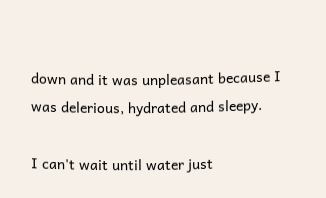down and it was unpleasant because I was delerious, hydrated and sleepy.

I can't wait until water just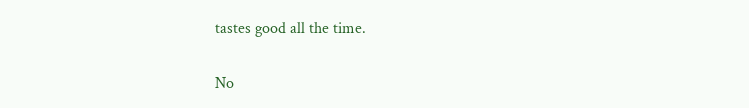tastes good all the time.

No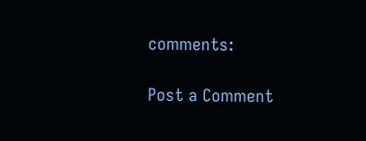comments:

Post a Comment